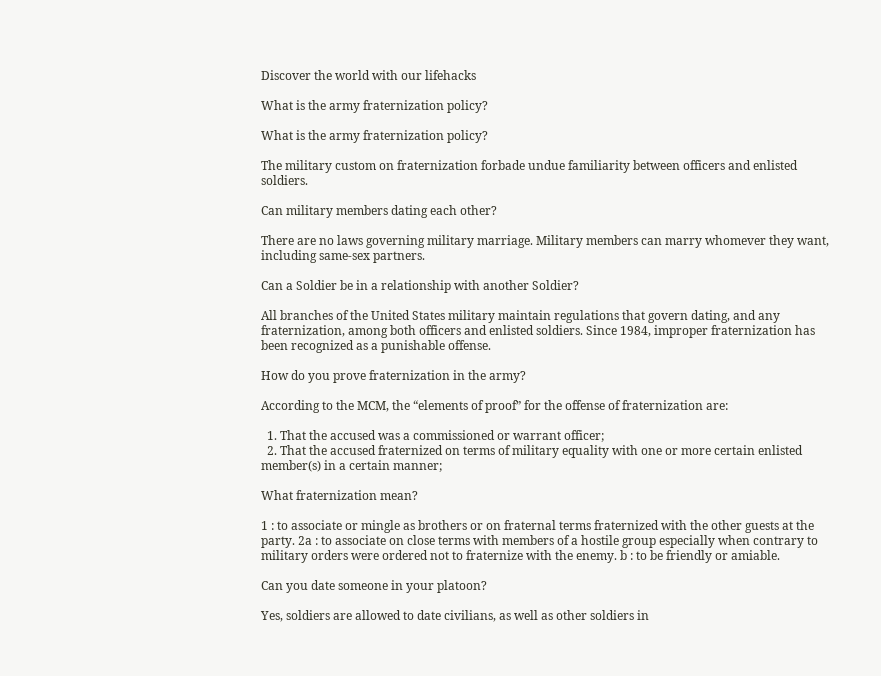Discover the world with our lifehacks

What is the army fraternization policy?

What is the army fraternization policy?

The military custom on fraternization forbade undue familiarity between officers and enlisted soldiers.

Can military members dating each other?

There are no laws governing military marriage. Military members can marry whomever they want, including same-sex partners.

Can a Soldier be in a relationship with another Soldier?

All branches of the United States military maintain regulations that govern dating, and any fraternization, among both officers and enlisted soldiers. Since 1984, improper fraternization has been recognized as a punishable offense.

How do you prove fraternization in the army?

According to the MCM, the “elements of proof” for the offense of fraternization are:

  1. That the accused was a commissioned or warrant officer;
  2. That the accused fraternized on terms of military equality with one or more certain enlisted member(s) in a certain manner;

What fraternization mean?

1 : to associate or mingle as brothers or on fraternal terms fraternized with the other guests at the party. 2a : to associate on close terms with members of a hostile group especially when contrary to military orders were ordered not to fraternize with the enemy. b : to be friendly or amiable.

Can you date someone in your platoon?

Yes, soldiers are allowed to date civilians, as well as other soldiers in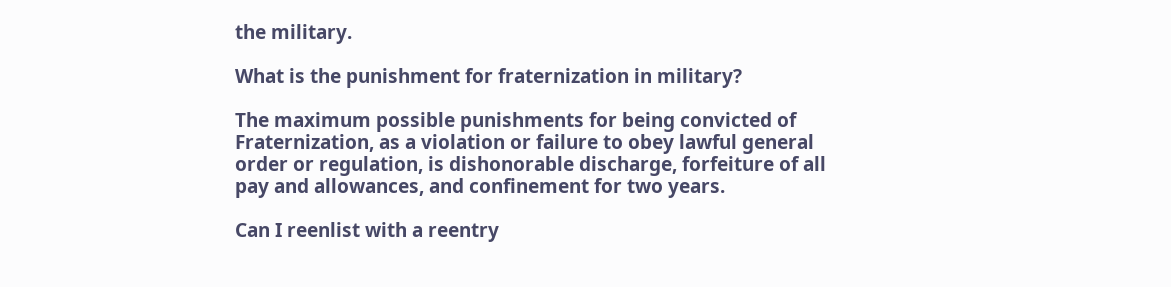the military.

What is the punishment for fraternization in military?

The maximum possible punishments for being convicted of Fraternization, as a violation or failure to obey lawful general order or regulation, is dishonorable discharge, forfeiture of all pay and allowances, and confinement for two years.

Can I reenlist with a reentry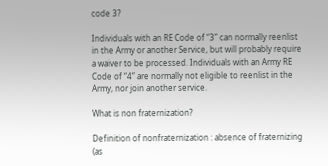code 3?

Individuals with an RE Code of “3” can normally reenlist in the Army or another Service, but will probably require a waiver to be processed. Individuals with an Army RE Code of “4” are normally not eligible to reenlist in the Army, nor join another service.

What is non fraternization?

Definition of nonfraternization : absence of fraternizing (as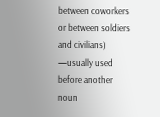between coworkers or between soldiers and civilians) —usually used before another noun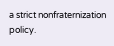a strict nonfraternization policy.